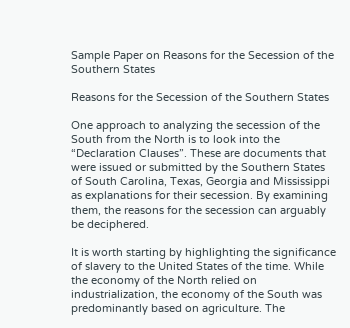Sample Paper on Reasons for the Secession of the Southern States

Reasons for the Secession of the Southern States

One approach to analyzing the secession of the South from the North is to look into the “Declaration Clauses”. These are documents that were issued or submitted by the Southern States of South Carolina, Texas, Georgia and Mississippi as explanations for their secession. By examining them, the reasons for the secession can arguably be deciphered.

It is worth starting by highlighting the significance of slavery to the United States of the time. While the economy of the North relied on industrialization, the economy of the South was predominantly based on agriculture. The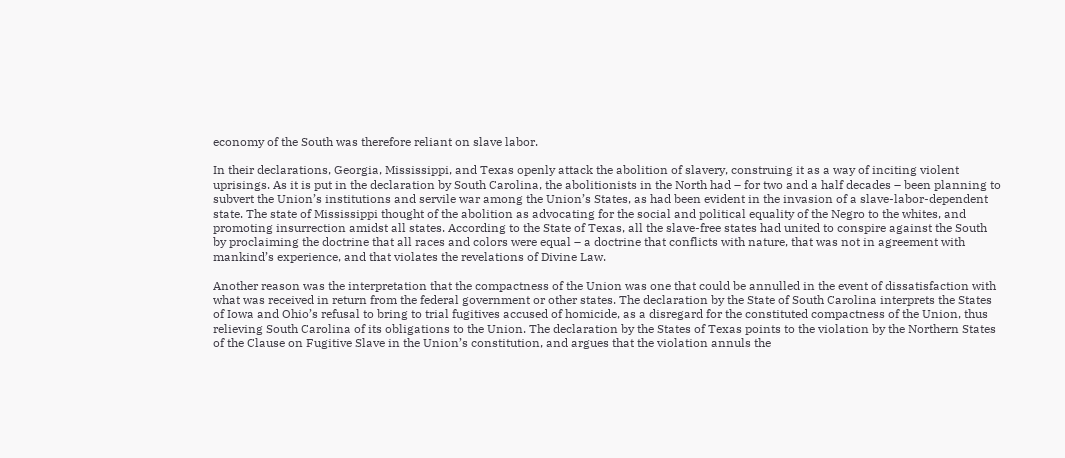economy of the South was therefore reliant on slave labor.

In their declarations, Georgia, Mississippi, and Texas openly attack the abolition of slavery, construing it as a way of inciting violent uprisings. As it is put in the declaration by South Carolina, the abolitionists in the North had – for two and a half decades – been planning to subvert the Union’s institutions and servile war among the Union’s States, as had been evident in the invasion of a slave-labor-dependent state. The state of Mississippi thought of the abolition as advocating for the social and political equality of the Negro to the whites, and promoting insurrection amidst all states. According to the State of Texas, all the slave-free states had united to conspire against the South by proclaiming the doctrine that all races and colors were equal – a doctrine that conflicts with nature, that was not in agreement with mankind’s experience, and that violates the revelations of Divine Law.

Another reason was the interpretation that the compactness of the Union was one that could be annulled in the event of dissatisfaction with what was received in return from the federal government or other states. The declaration by the State of South Carolina interprets the States of Iowa and Ohio’s refusal to bring to trial fugitives accused of homicide, as a disregard for the constituted compactness of the Union, thus relieving South Carolina of its obligations to the Union. The declaration by the States of Texas points to the violation by the Northern States of the Clause on Fugitive Slave in the Union’s constitution, and argues that the violation annuls the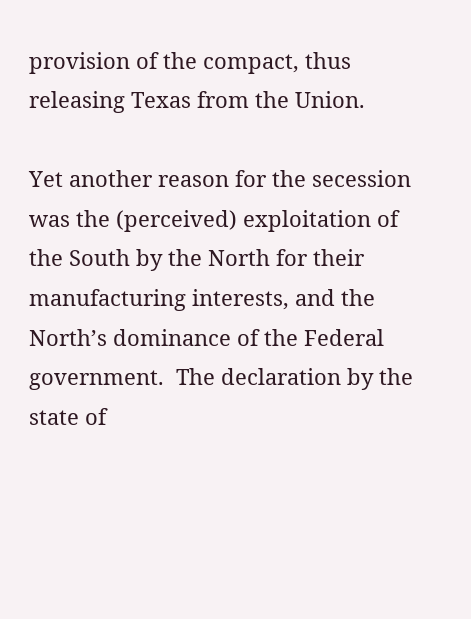provision of the compact, thus releasing Texas from the Union.

Yet another reason for the secession was the (perceived) exploitation of the South by the North for their manufacturing interests, and the North’s dominance of the Federal government.  The declaration by the state of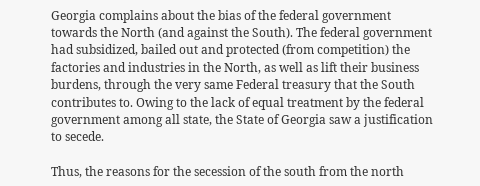Georgia complains about the bias of the federal government towards the North (and against the South). The federal government had subsidized, bailed out and protected (from competition) the factories and industries in the North, as well as lift their business burdens, through the very same Federal treasury that the South contributes to. Owing to the lack of equal treatment by the federal government among all state, the State of Georgia saw a justification to secede.

Thus, the reasons for the secession of the south from the north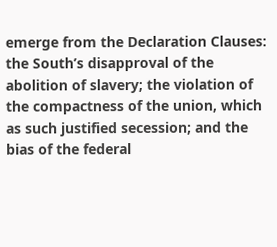emerge from the Declaration Clauses: the South’s disapproval of the abolition of slavery; the violation of the compactness of the union, which as such justified secession; and the bias of the federal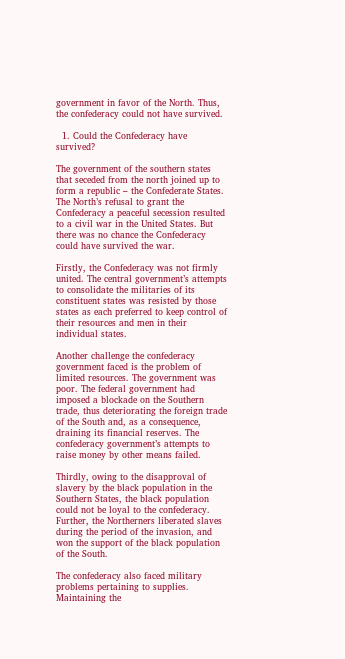government in favor of the North. Thus, the confederacy could not have survived.

  1. Could the Confederacy have survived?

The government of the southern states that seceded from the north joined up to form a republic – the Confederate States. The North’s refusal to grant the Confederacy a peaceful secession resulted to a civil war in the United States. But there was no chance the Confederacy could have survived the war.

Firstly, the Confederacy was not firmly united. The central government’s attempts to consolidate the militaries of its constituent states was resisted by those states as each preferred to keep control of their resources and men in their individual states.

Another challenge the confederacy government faced is the problem of limited resources. The government was poor. The federal government had imposed a blockade on the Southern trade, thus deteriorating the foreign trade of the South and, as a consequence, draining its financial reserves. The confederacy government’s attempts to raise money by other means failed.

Thirdly, owing to the disapproval of slavery by the black population in the Southern States, the black population could not be loyal to the confederacy. Further, the Northerners liberated slaves during the period of the invasion, and won the support of the black population of the South.

The confederacy also faced military problems pertaining to supplies. Maintaining the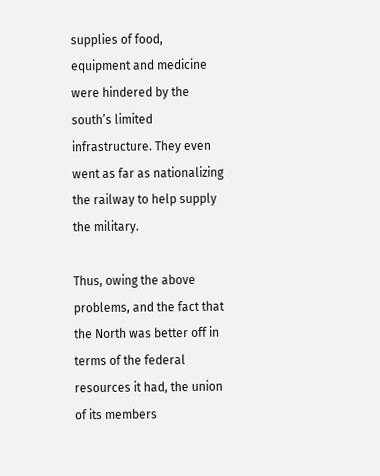supplies of food, equipment and medicine were hindered by the south’s limited infrastructure. They even went as far as nationalizing the railway to help supply the military.

Thus, owing the above problems, and the fact that the North was better off in terms of the federal resources it had, the union of its members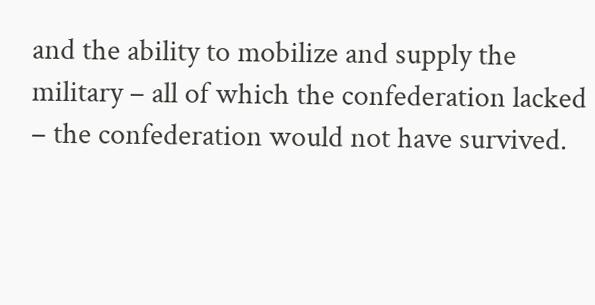and the ability to mobilize and supply the military – all of which the confederation lacked – the confederation would not have survived.